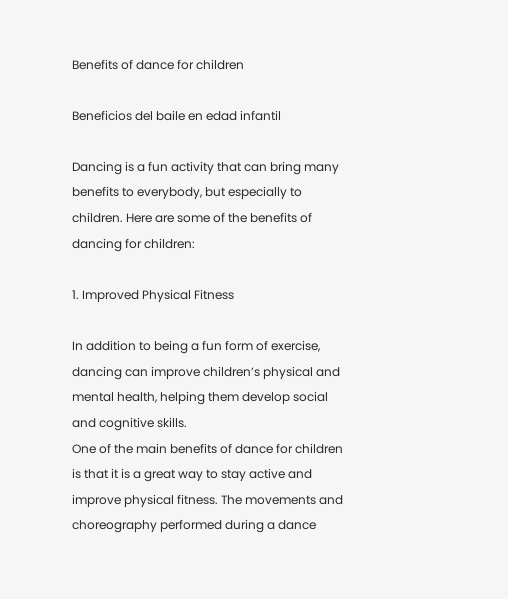Benefits of dance for children

Beneficios del baile en edad infantil

Dancing is a fun activity that can bring many benefits to everybody, but especially to children. Here are some of the benefits of dancing for children:

1. Improved Physical Fitness

In addition to being a fun form of exercise, dancing can improve children’s physical and mental health, helping them develop social and cognitive skills.
One of the main benefits of dance for children is that it is a great way to stay active and improve physical fitness. The movements and choreography performed during a dance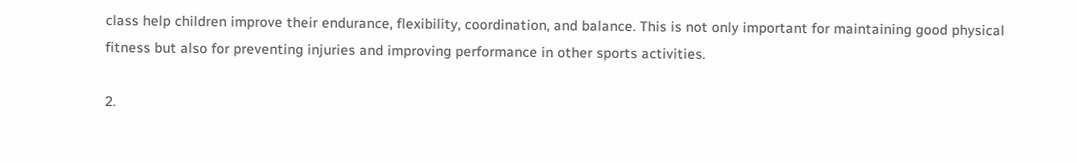class help children improve their endurance, flexibility, coordination, and balance. This is not only important for maintaining good physical fitness but also for preventing injuries and improving performance in other sports activities.

2.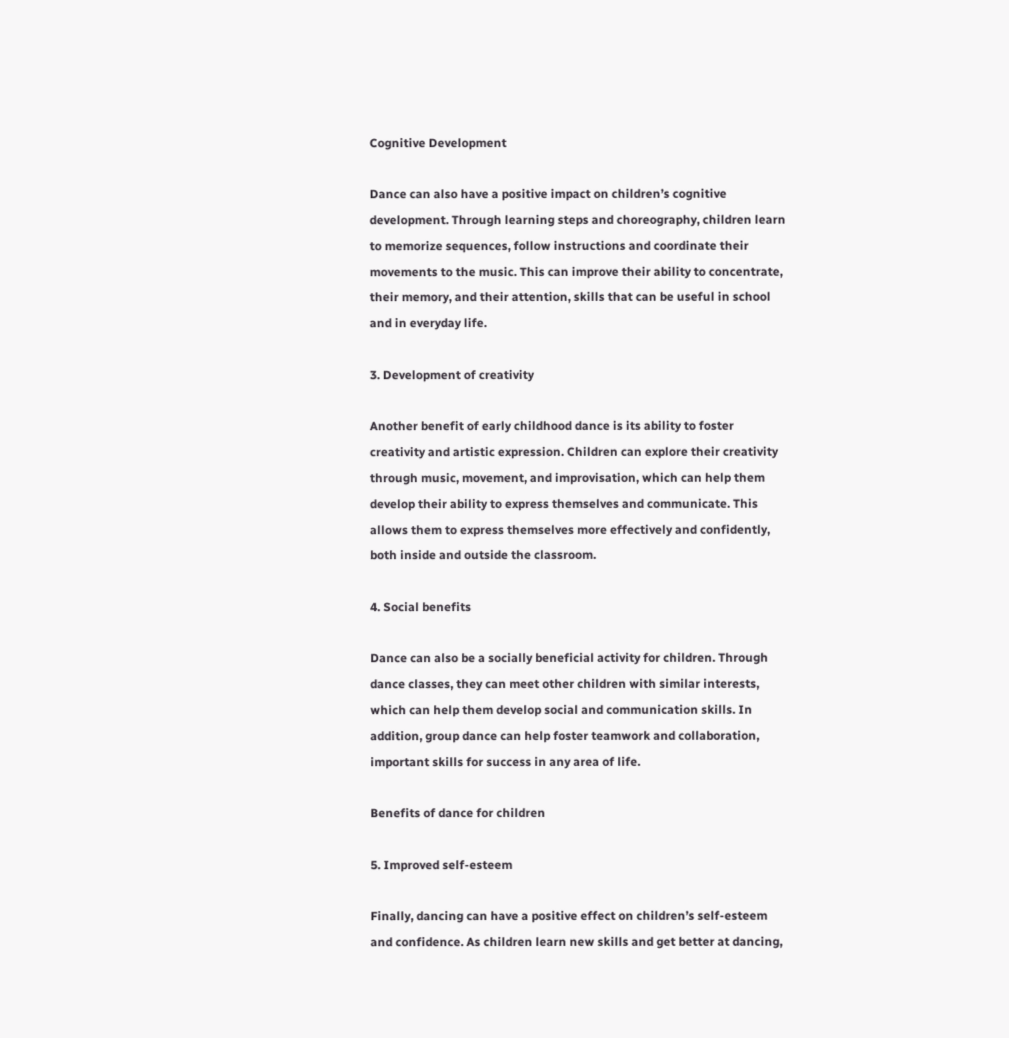Cognitive Development

Dance can also have a positive impact on children’s cognitive development. Through learning steps and choreography, children learn to memorize sequences, follow instructions and coordinate their movements to the music. This can improve their ability to concentrate, their memory, and their attention, skills that can be useful in school and in everyday life.

3. Development of creativity

Another benefit of early childhood dance is its ability to foster creativity and artistic expression. Children can explore their creativity through music, movement, and improvisation, which can help them develop their ability to express themselves and communicate. This allows them to express themselves more effectively and confidently, both inside and outside the classroom.

4. Social benefits

Dance can also be a socially beneficial activity for children. Through dance classes, they can meet other children with similar interests, which can help them develop social and communication skills. In addition, group dance can help foster teamwork and collaboration, important skills for success in any area of life.

Benefits of dance for children

5. Improved self-esteem

Finally, dancing can have a positive effect on children’s self-esteem and confidence. As children learn new skills and get better at dancing,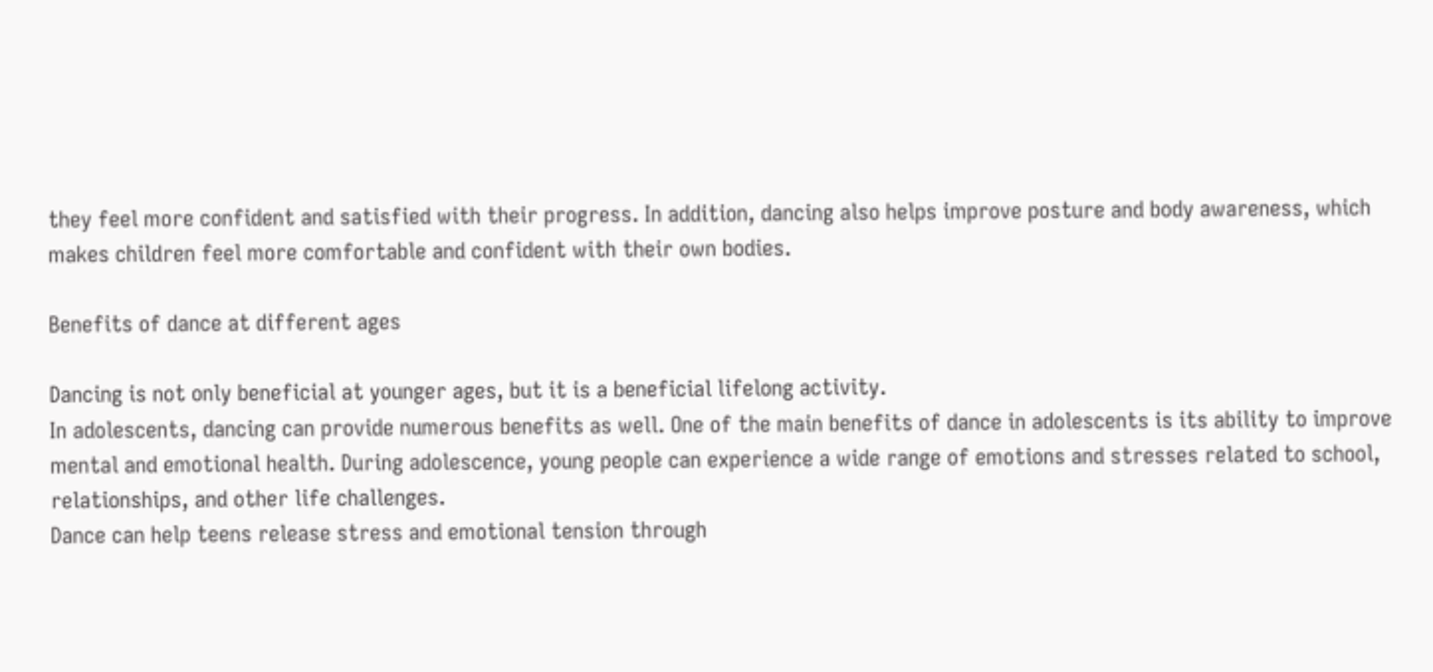they feel more confident and satisfied with their progress. In addition, dancing also helps improve posture and body awareness, which makes children feel more comfortable and confident with their own bodies.

Benefits of dance at different ages

Dancing is not only beneficial at younger ages, but it is a beneficial lifelong activity.
In adolescents, dancing can provide numerous benefits as well. One of the main benefits of dance in adolescents is its ability to improve mental and emotional health. During adolescence, young people can experience a wide range of emotions and stresses related to school, relationships, and other life challenges.
Dance can help teens release stress and emotional tension through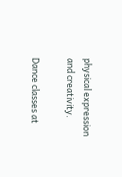physical expression and creativity.

Dance classes at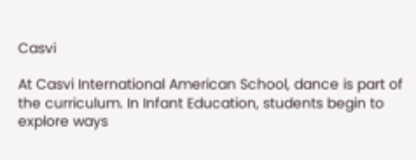Casvi

At Casvi International American School, dance is part of the curriculum. In Infant Education, students begin to explore ways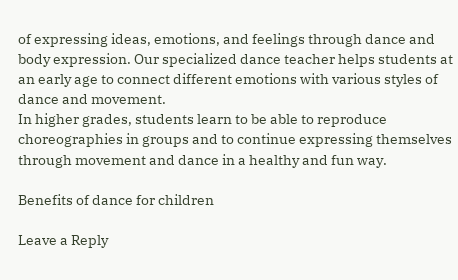of expressing ideas, emotions, and feelings through dance and body expression. Our specialized dance teacher helps students at an early age to connect different emotions with various styles of dance and movement.
In higher grades, students learn to be able to reproduce choreographies in groups and to continue expressing themselves through movement and dance in a healthy and fun way.

Benefits of dance for children

Leave a Reply